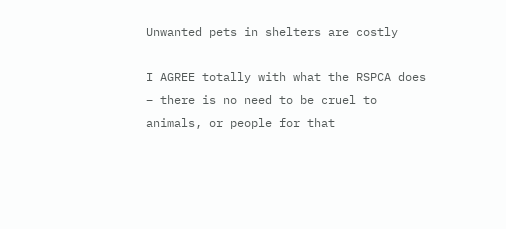Unwanted pets in shelters are costly

I AGREE totally with what the RSPCA does – there is no need to be cruel to animals, or people for that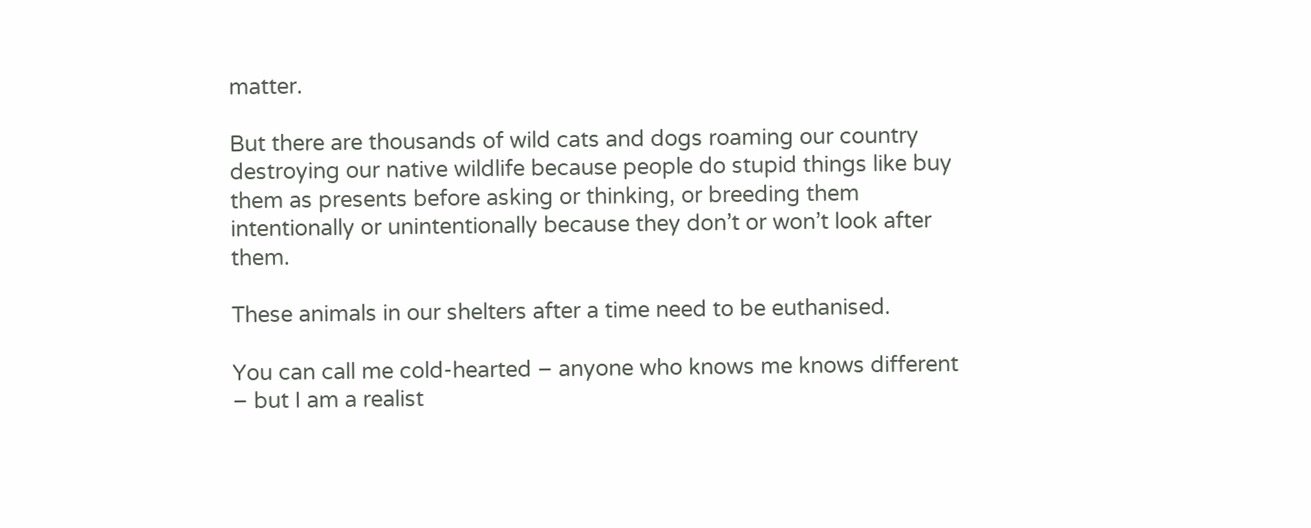matter.

But there are thousands of wild cats and dogs roaming our country destroying our native wildlife because people do stupid things like buy them as presents before asking or thinking, or breeding them intentionally or unintentionally because they don’t or won’t look after them.

These animals in our shelters after a time need to be euthanised.

You can call me cold-hearted – anyone who knows me knows different – but I am a realist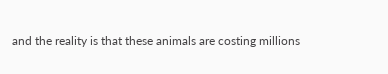and the reality is that these animals are costing millions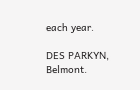each year.

DES PARKYN, Belmont.